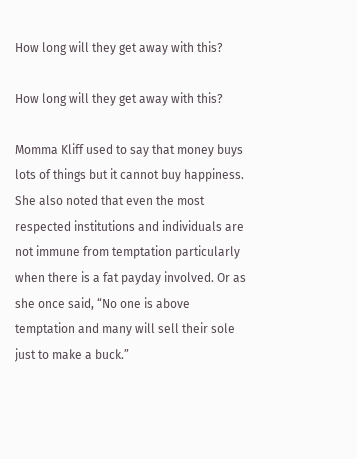How long will they get away with this?

How long will they get away with this?

Momma Kliff used to say that money buys lots of things but it cannot buy happiness. She also noted that even the most respected institutions and individuals are not immune from temptation particularly when there is a fat payday involved. Or as she once said, “No one is above temptation and many will sell their sole just to make a buck.”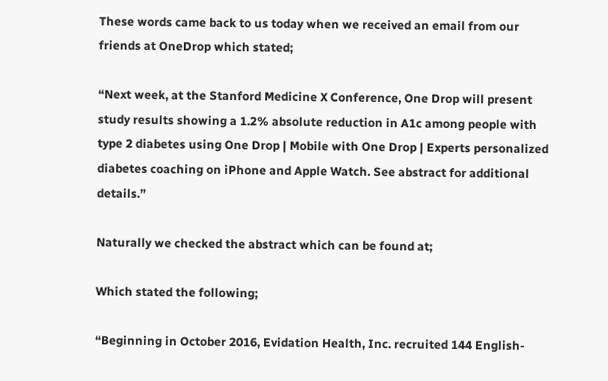These words came back to us today when we received an email from our friends at OneDrop which stated;

“Next week, at the Stanford Medicine X Conference, One Drop will present study results showing a 1.2% absolute reduction in A1c among people with type 2 diabetes using One Drop | Mobile with One Drop | Experts personalized diabetes coaching on iPhone and Apple Watch. See abstract for additional details.”

Naturally we checked the abstract which can be found at;

Which stated the following;

“Beginning in October 2016, Evidation Health, Inc. recruited 144 English-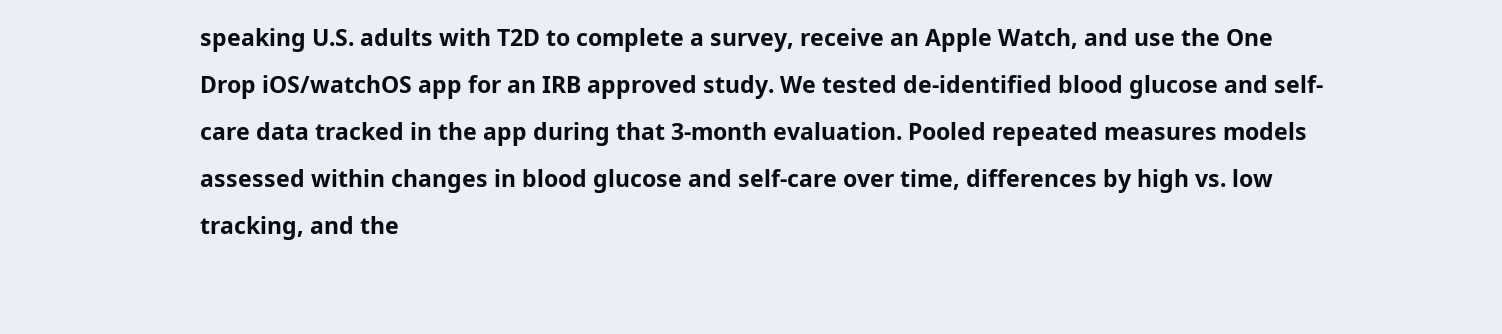speaking U.S. adults with T2D to complete a survey, receive an Apple Watch, and use the One Drop iOS/watchOS app for an IRB approved study. We tested de-identified blood glucose and self-care data tracked in the app during that 3-month evaluation. Pooled repeated measures models assessed within changes in blood glucose and self-care over time, differences by high vs. low tracking, and the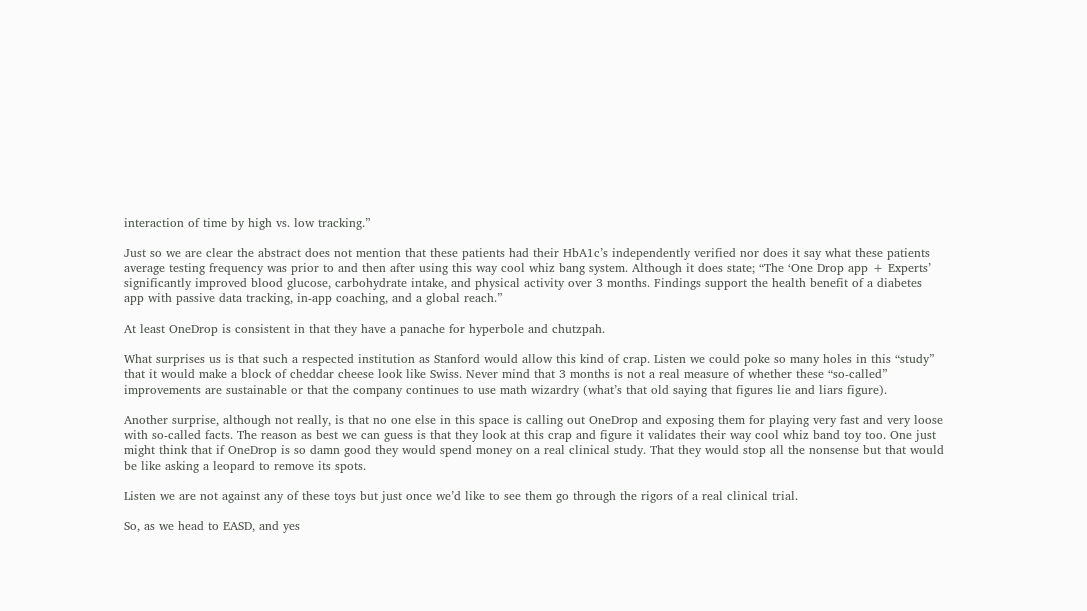interaction of time by high vs. low tracking.”

Just so we are clear the abstract does not mention that these patients had their HbA1c’s independently verified nor does it say what these patients average testing frequency was prior to and then after using this way cool whiz bang system. Although it does state; “The ‘One Drop app + Experts’ significantly improved blood glucose, carbohydrate intake, and physical activity over 3 months. Findings support the health benefit of a diabetes app with passive data tracking, in-app coaching, and a global reach.”

At least OneDrop is consistent in that they have a panache for hyperbole and chutzpah.

What surprises us is that such a respected institution as Stanford would allow this kind of crap. Listen we could poke so many holes in this “study” that it would make a block of cheddar cheese look like Swiss. Never mind that 3 months is not a real measure of whether these “so-called” improvements are sustainable or that the company continues to use math wizardry (what’s that old saying that figures lie and liars figure).

Another surprise, although not really, is that no one else in this space is calling out OneDrop and exposing them for playing very fast and very loose with so-called facts. The reason as best we can guess is that they look at this crap and figure it validates their way cool whiz band toy too. One just might think that if OneDrop is so damn good they would spend money on a real clinical study. That they would stop all the nonsense but that would be like asking a leopard to remove its spots.

Listen we are not against any of these toys but just once we’d like to see them go through the rigors of a real clinical trial.

So, as we head to EASD, and yes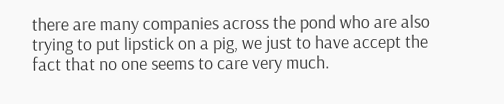there are many companies across the pond who are also trying to put lipstick on a pig, we just to have accept the fact that no one seems to care very much.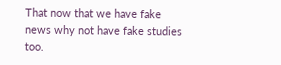That now that we have fake news why not have fake studies too.